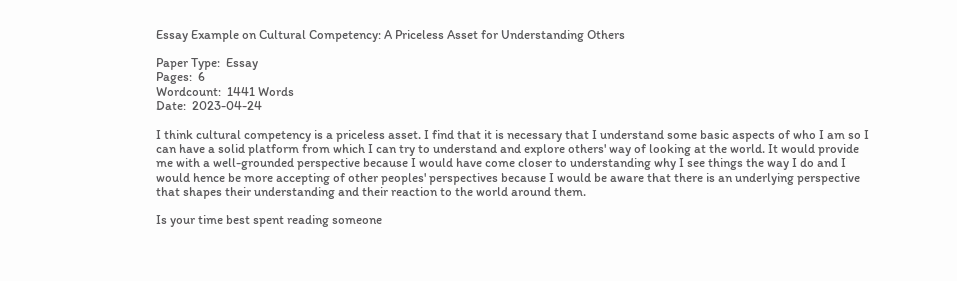Essay Example on Cultural Competency: A Priceless Asset for Understanding Others

Paper Type:  Essay
Pages:  6
Wordcount:  1441 Words
Date:  2023-04-24

I think cultural competency is a priceless asset. I find that it is necessary that I understand some basic aspects of who I am so I can have a solid platform from which I can try to understand and explore others' way of looking at the world. It would provide me with a well-grounded perspective because I would have come closer to understanding why I see things the way I do and I would hence be more accepting of other peoples' perspectives because I would be aware that there is an underlying perspective that shapes their understanding and their reaction to the world around them.

Is your time best spent reading someone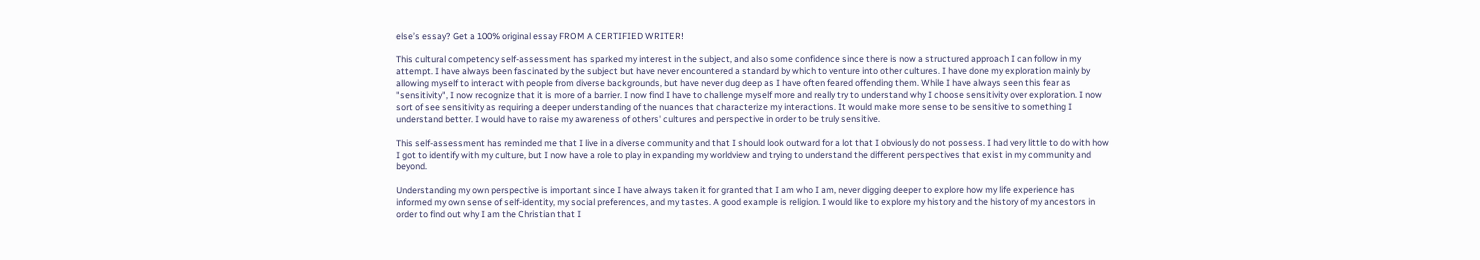else’s essay? Get a 100% original essay FROM A CERTIFIED WRITER!

This cultural competency self-assessment has sparked my interest in the subject, and also some confidence since there is now a structured approach I can follow in my attempt. I have always been fascinated by the subject but have never encountered a standard by which to venture into other cultures. I have done my exploration mainly by allowing myself to interact with people from diverse backgrounds, but have never dug deep as I have often feared offending them. While I have always seen this fear as "sensitivity", I now recognize that it is more of a barrier. I now find I have to challenge myself more and really try to understand why I choose sensitivity over exploration. I now sort of see sensitivity as requiring a deeper understanding of the nuances that characterize my interactions. It would make more sense to be sensitive to something I understand better. I would have to raise my awareness of others' cultures and perspective in order to be truly sensitive.

This self-assessment has reminded me that I live in a diverse community and that I should look outward for a lot that I obviously do not possess. I had very little to do with how I got to identify with my culture, but I now have a role to play in expanding my worldview and trying to understand the different perspectives that exist in my community and beyond.

Understanding my own perspective is important since I have always taken it for granted that I am who I am, never digging deeper to explore how my life experience has informed my own sense of self-identity, my social preferences, and my tastes. A good example is religion. I would like to explore my history and the history of my ancestors in order to find out why I am the Christian that I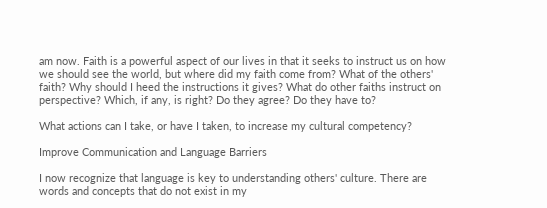am now. Faith is a powerful aspect of our lives in that it seeks to instruct us on how we should see the world, but where did my faith come from? What of the others' faith? Why should I heed the instructions it gives? What do other faiths instruct on perspective? Which, if any, is right? Do they agree? Do they have to?

What actions can I take, or have I taken, to increase my cultural competency?

Improve Communication and Language Barriers

I now recognize that language is key to understanding others' culture. There are words and concepts that do not exist in my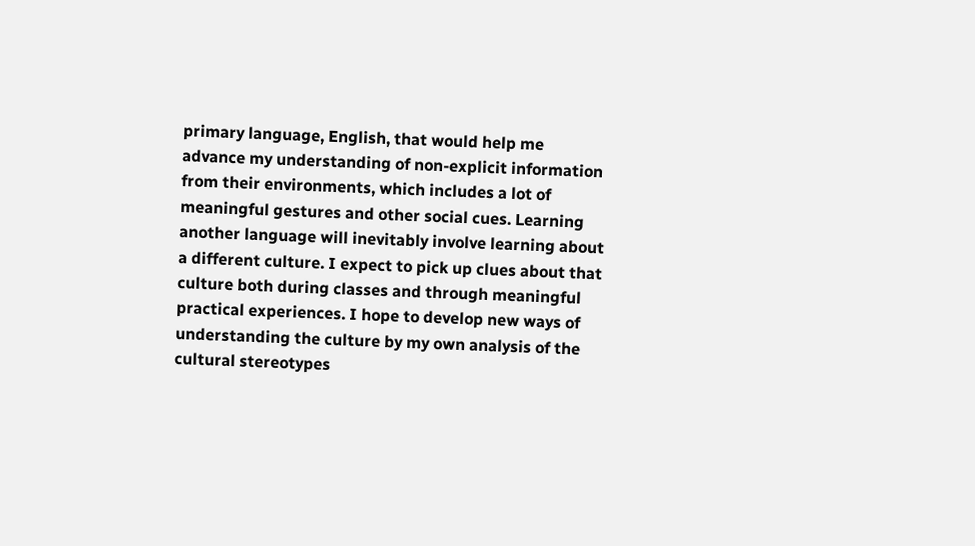primary language, English, that would help me advance my understanding of non-explicit information from their environments, which includes a lot of meaningful gestures and other social cues. Learning another language will inevitably involve learning about a different culture. I expect to pick up clues about that culture both during classes and through meaningful practical experiences. I hope to develop new ways of understanding the culture by my own analysis of the cultural stereotypes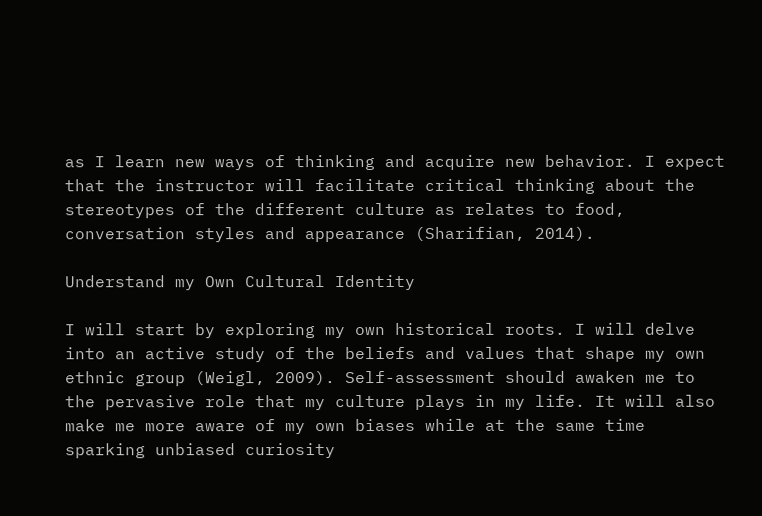as I learn new ways of thinking and acquire new behavior. I expect that the instructor will facilitate critical thinking about the stereotypes of the different culture as relates to food, conversation styles and appearance (Sharifian, 2014).

Understand my Own Cultural Identity

I will start by exploring my own historical roots. I will delve into an active study of the beliefs and values that shape my own ethnic group (Weigl, 2009). Self-assessment should awaken me to the pervasive role that my culture plays in my life. It will also make me more aware of my own biases while at the same time sparking unbiased curiosity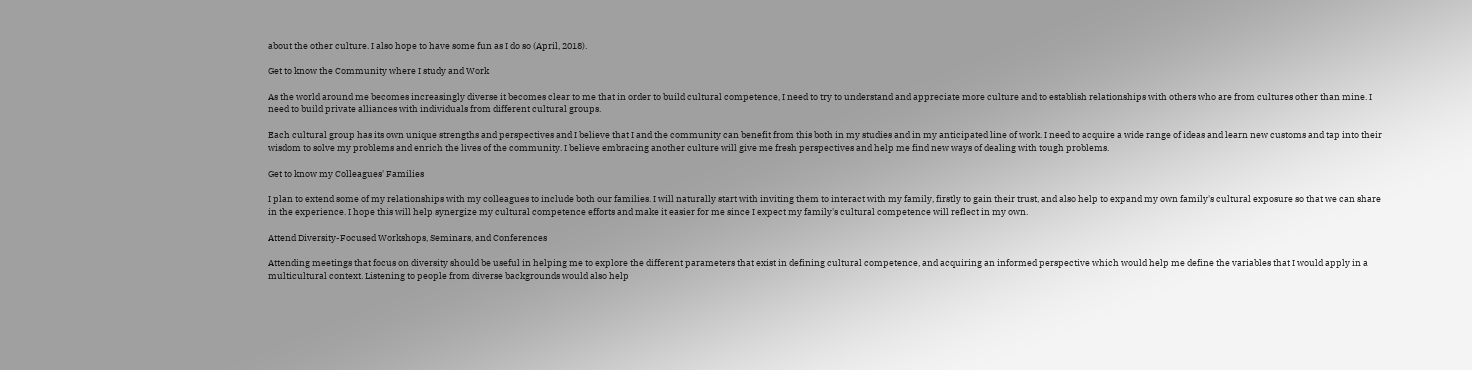about the other culture. I also hope to have some fun as I do so (April, 2018).

Get to know the Community where I study and Work

As the world around me becomes increasingly diverse it becomes clear to me that in order to build cultural competence, I need to try to understand and appreciate more culture and to establish relationships with others who are from cultures other than mine. I need to build private alliances with individuals from different cultural groups.

Each cultural group has its own unique strengths and perspectives and I believe that I and the community can benefit from this both in my studies and in my anticipated line of work. I need to acquire a wide range of ideas and learn new customs and tap into their wisdom to solve my problems and enrich the lives of the community. I believe embracing another culture will give me fresh perspectives and help me find new ways of dealing with tough problems.

Get to know my Colleagues' Families

I plan to extend some of my relationships with my colleagues to include both our families. I will naturally start with inviting them to interact with my family, firstly to gain their trust, and also help to expand my own family's cultural exposure so that we can share in the experience. I hope this will help synergize my cultural competence efforts and make it easier for me since I expect my family's cultural competence will reflect in my own.

Attend Diversity-Focused Workshops, Seminars, and Conferences

Attending meetings that focus on diversity should be useful in helping me to explore the different parameters that exist in defining cultural competence, and acquiring an informed perspective which would help me define the variables that I would apply in a multicultural context. Listening to people from diverse backgrounds would also help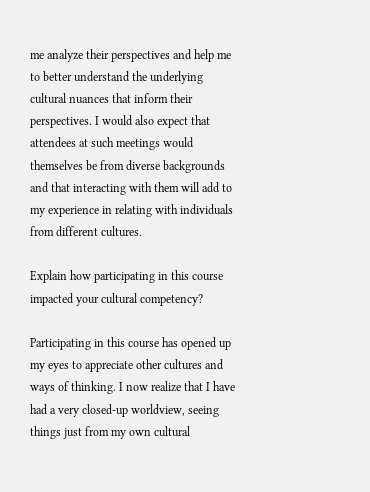me analyze their perspectives and help me to better understand the underlying cultural nuances that inform their perspectives. I would also expect that attendees at such meetings would themselves be from diverse backgrounds and that interacting with them will add to my experience in relating with individuals from different cultures.

Explain how participating in this course impacted your cultural competency?

Participating in this course has opened up my eyes to appreciate other cultures and ways of thinking. I now realize that I have had a very closed-up worldview, seeing things just from my own cultural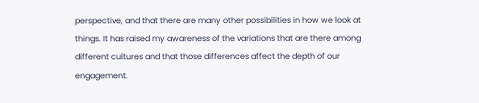perspective, and that there are many other possibilities in how we look at things. It has raised my awareness of the variations that are there among different cultures and that those differences affect the depth of our engagement.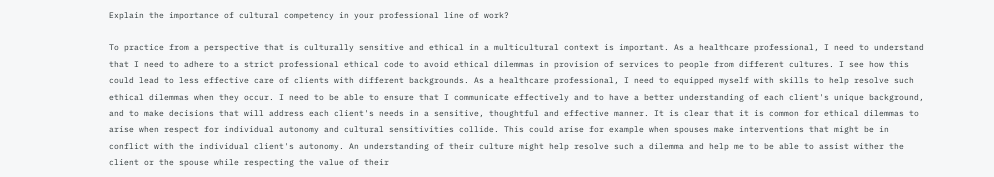Explain the importance of cultural competency in your professional line of work?

To practice from a perspective that is culturally sensitive and ethical in a multicultural context is important. As a healthcare professional, I need to understand that I need to adhere to a strict professional ethical code to avoid ethical dilemmas in provision of services to people from different cultures. I see how this could lead to less effective care of clients with different backgrounds. As a healthcare professional, I need to equipped myself with skills to help resolve such ethical dilemmas when they occur. I need to be able to ensure that I communicate effectively and to have a better understanding of each client's unique background, and to make decisions that will address each client's needs in a sensitive, thoughtful and effective manner. It is clear that it is common for ethical dilemmas to arise when respect for individual autonomy and cultural sensitivities collide. This could arise for example when spouses make interventions that might be in conflict with the individual client's autonomy. An understanding of their culture might help resolve such a dilemma and help me to be able to assist wither the client or the spouse while respecting the value of their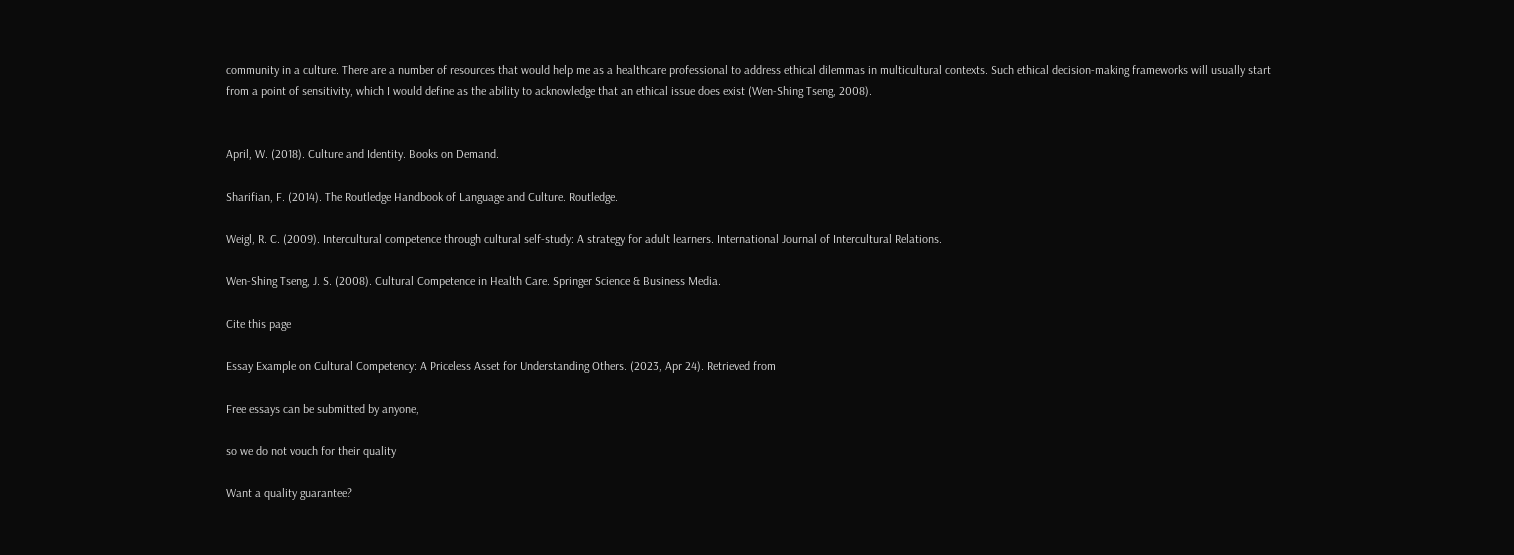community in a culture. There are a number of resources that would help me as a healthcare professional to address ethical dilemmas in multicultural contexts. Such ethical decision-making frameworks will usually start from a point of sensitivity, which I would define as the ability to acknowledge that an ethical issue does exist (Wen-Shing Tseng, 2008).


April, W. (2018). Culture and Identity. Books on Demand.

Sharifian, F. (2014). The Routledge Handbook of Language and Culture. Routledge.

Weigl, R. C. (2009). Intercultural competence through cultural self-study: A strategy for adult learners. International Journal of Intercultural Relations.

Wen-Shing Tseng, J. S. (2008). Cultural Competence in Health Care. Springer Science & Business Media.

Cite this page

Essay Example on Cultural Competency: A Priceless Asset for Understanding Others. (2023, Apr 24). Retrieved from

Free essays can be submitted by anyone,

so we do not vouch for their quality

Want a quality guarantee?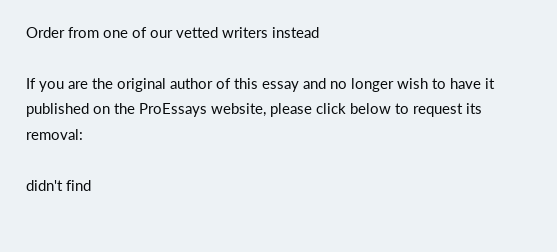Order from one of our vetted writers instead

If you are the original author of this essay and no longer wish to have it published on the ProEssays website, please click below to request its removal:

didn't find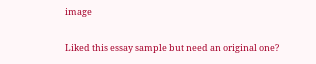image

Liked this essay sample but need an original one?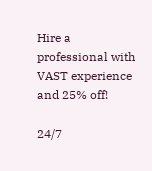Hire a professional with VAST experience and 25% off!

24/7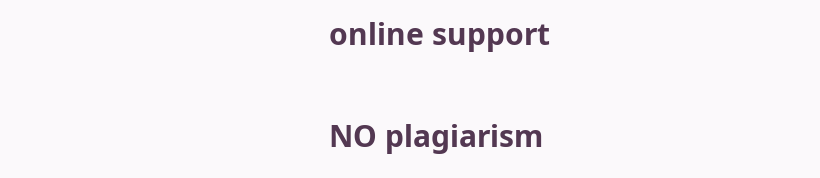online support

NO plagiarism